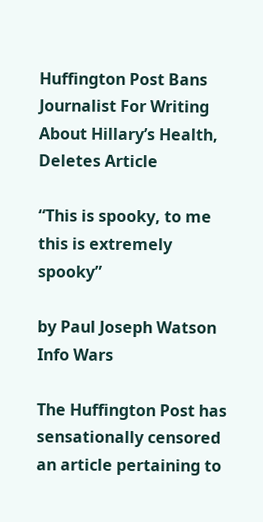Huffington Post Bans Journalist For Writing About Hillary’s Health, Deletes Article

“This is spooky, to me this is extremely spooky”

by Paul Joseph Watson
Info Wars

The Huffington Post has sensationally censored an article pertaining to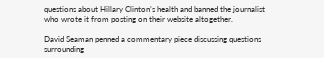questions about Hillary Clinton’s health and banned the journalist who wrote it from posting on their website altogether.

David Seaman penned a commentary piece discussing questions surrounding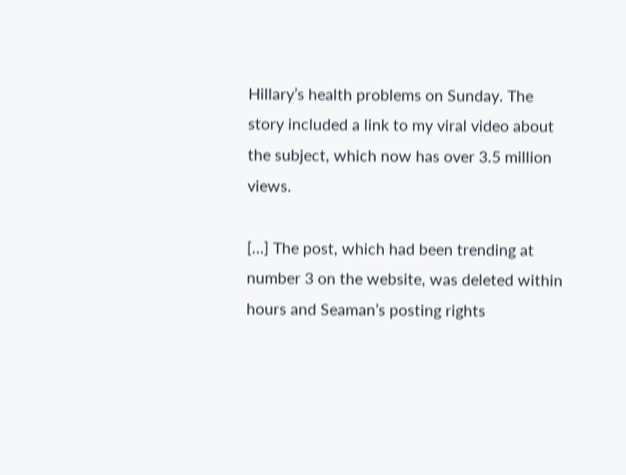Hillary’s health problems on Sunday. The story included a link to my viral video about the subject, which now has over 3.5 million views.

[…] The post, which had been trending at number 3 on the website, was deleted within hours and Seaman’s posting rights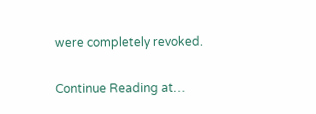were completely revoked.

Continue Reading at…